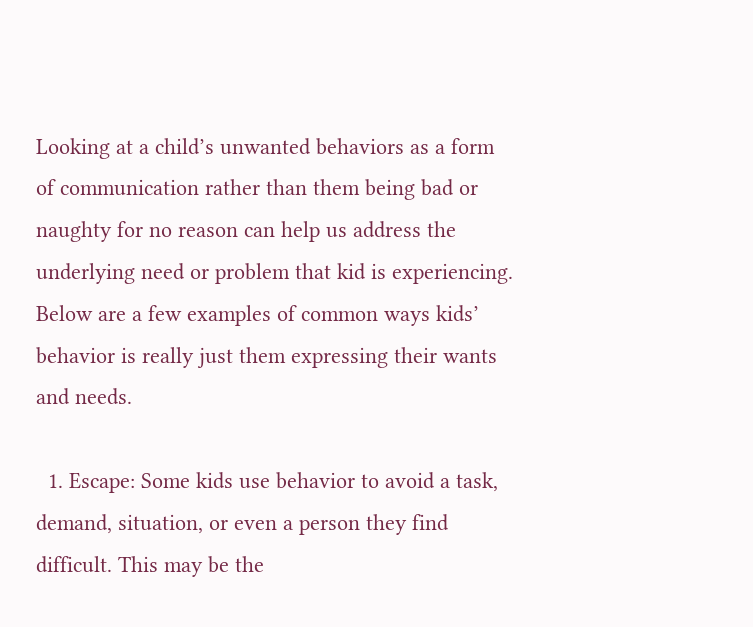Looking at a child’s unwanted behaviors as a form of communication rather than them being bad or naughty for no reason can help us address the underlying need or problem that kid is experiencing. Below are a few examples of common ways kids’ behavior is really just them expressing their wants and needs.

  1. Escape: Some kids use behavior to avoid a task, demand, situation, or even a person they find difficult. This may be the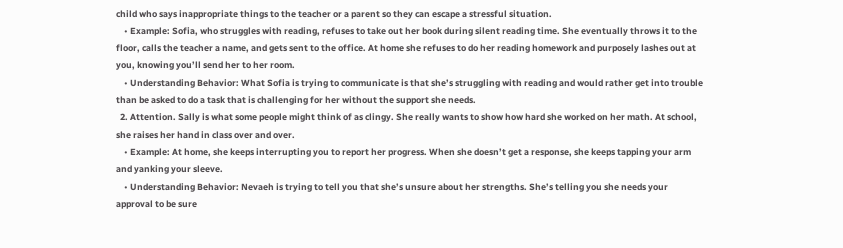child who says inappropriate things to the teacher or a parent so they can escape a stressful situation.
    • Example: Sofia, who struggles with reading, refuses to take out her book during silent reading time. She eventually throws it to the floor, calls the teacher a name, and gets sent to the office. At home she refuses to do her reading homework and purposely lashes out at you, knowing you’ll send her to her room.
    • Understanding Behavior: What Sofia is trying to communicate is that she’s struggling with reading and would rather get into trouble than be asked to do a task that is challenging for her without the support she needs.
  2. Attention. Sally is what some people might think of as clingy. She really wants to show how hard she worked on her math. At school, she raises her hand in class over and over.
    • Example: At home, she keeps interrupting you to report her progress. When she doesn’t get a response, she keeps tapping your arm and yanking your sleeve.
    • Understanding Behavior: Nevaeh is trying to tell you that she’s unsure about her strengths. She’s telling you she needs your approval to be sure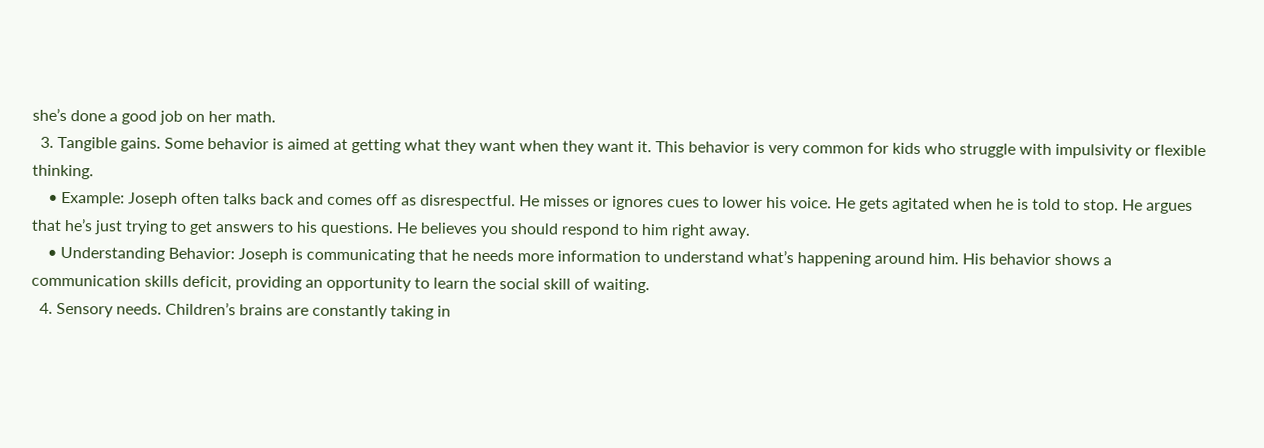she’s done a good job on her math.
  3. Tangible gains. Some behavior is aimed at getting what they want when they want it. This behavior is very common for kids who struggle with impulsivity or flexible thinking.
    • Example: Joseph often talks back and comes off as disrespectful. He misses or ignores cues to lower his voice. He gets agitated when he is told to stop. He argues that he’s just trying to get answers to his questions. He believes you should respond to him right away.
    • Understanding Behavior: Joseph is communicating that he needs more information to understand what’s happening around him. His behavior shows a communication skills deficit, providing an opportunity to learn the social skill of waiting.
  4. Sensory needs. Children’s brains are constantly taking in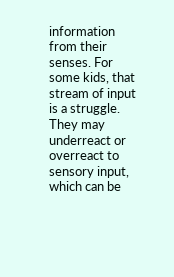information from their senses. For some kids, that stream of input is a struggle. They may underreact or overreact to sensory input, which can be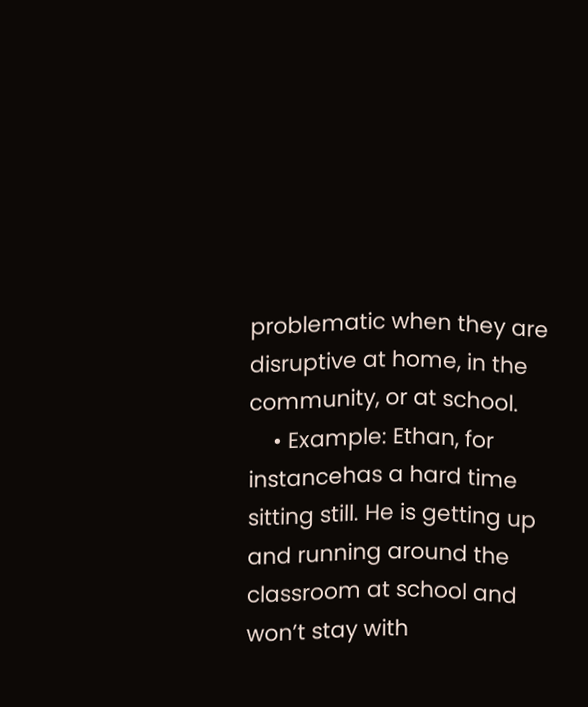problematic when they are disruptive at home, in the community, or at school.
    • Example: Ethan, for instancehas a hard time sitting still. He is getting up and running around the classroom at school and won’t stay with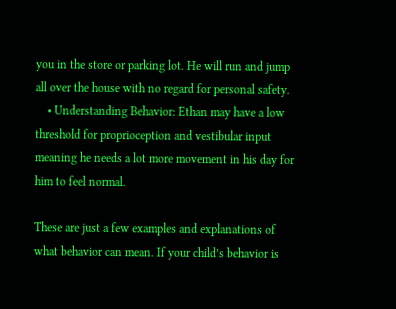you in the store or parking lot. He will run and jump all over the house with no regard for personal safety.
    • Understanding Behavior: Ethan may have a low threshold for proprioception and vestibular input meaning he needs a lot more movement in his day for him to feel normal.

These are just a few examples and explanations of what behavior can mean. If your child’s behavior is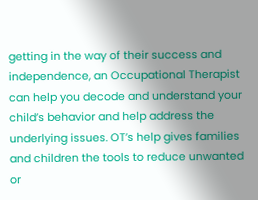getting in the way of their success and independence, an Occupational Therapist can help you decode and understand your child’s behavior and help address the underlying issues. OT’s help gives families and children the tools to reduce unwanted or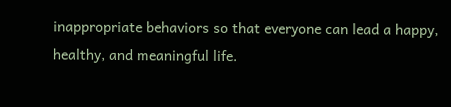inappropriate behaviors so that everyone can lead a happy, healthy, and meaningful life.